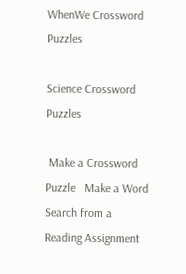WhenWe Crossword Puzzles

Science Crossword Puzzles

 Make a Crossword Puzzle   Make a Word Search from a Reading Assignment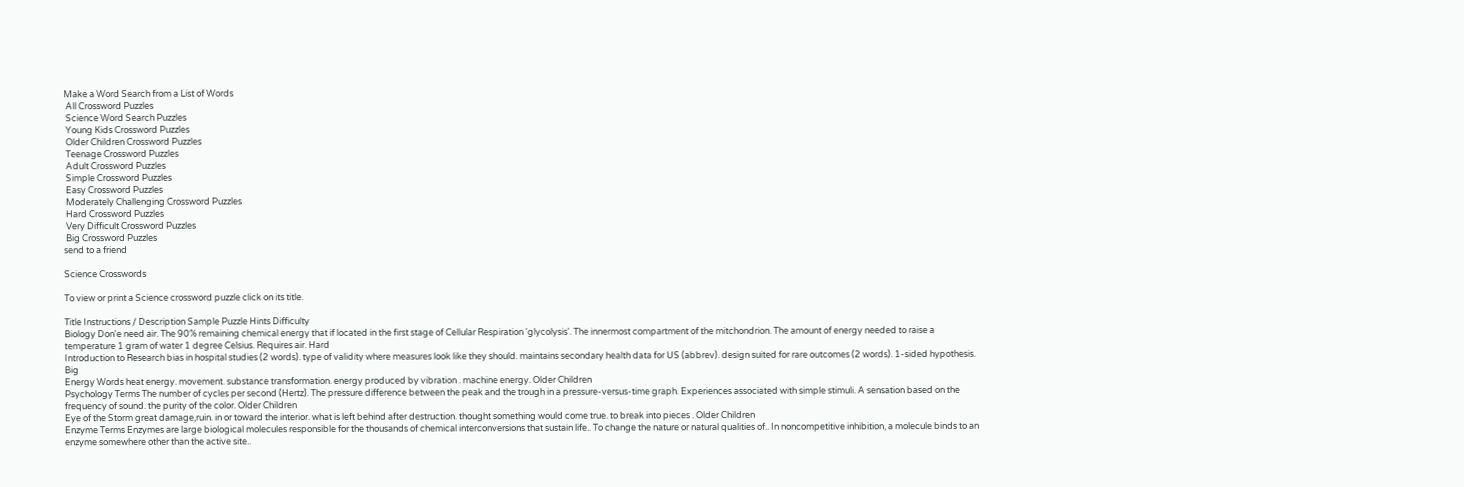Make a Word Search from a List of Words
 All Crossword Puzzles
 Science Word Search Puzzles
 Young Kids Crossword Puzzles
 Older Children Crossword Puzzles
 Teenage Crossword Puzzles
 Adult Crossword Puzzles
 Simple Crossword Puzzles
 Easy Crossword Puzzles
 Moderately Challenging Crossword Puzzles
 Hard Crossword Puzzles
 Very Difficult Crossword Puzzles
 Big Crossword Puzzles
send to a friend

Science Crosswords

To view or print a Science crossword puzzle click on its title.

Title Instructions / Description Sample Puzzle Hints Difficulty
Biology Don'e need air. The 90% remaining chemical energy that if located in the first stage of Cellular Respiration 'glycolysis'. The innermost compartment of the mitchondrion. The amount of energy needed to raise a temperature 1 gram of water 1 degree Celsius. Requires air. Hard
Introduction to Research bias in hospital studies (2 words). type of validity where measures look like they should. maintains secondary health data for US (abbrev). design suited for rare outcomes (2 words). 1-sided hypothesis. Big
Energy Words heat energy. movement. substance transformation. energy produced by vibration . machine energy. Older Children
Psychology Terms The number of cycles per second (Hertz). The pressure difference between the peak and the trough in a pressure-versus-time graph. Experiences associated with simple stimuli. A sensation based on the frequency of sound. the purity of the color. Older Children
Eye of the Storm great damage,ruin. in or toward the interior. what is left behind after destruction. thought something would come true. to break into pieces . Older Children
Enzyme Terms Enzymes are large biological molecules responsible for the thousands of chemical interconversions that sustain life.. To change the nature or natural qualities of.. In noncompetitive inhibition, a molecule binds to an enzyme somewhere other than the active site..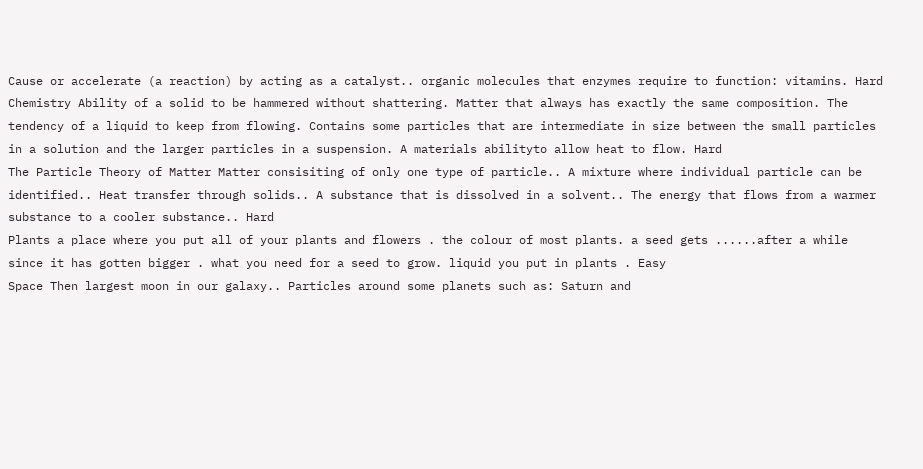Cause or accelerate (a reaction) by acting as a catalyst.. organic molecules that enzymes require to function: vitamins. Hard
Chemistry Ability of a solid to be hammered without shattering. Matter that always has exactly the same composition. The tendency of a liquid to keep from flowing. Contains some particles that are intermediate in size between the small particles in a solution and the larger particles in a suspension. A materials abilityto allow heat to flow. Hard
The Particle Theory of Matter Matter consisiting of only one type of particle.. A mixture where individual particle can be identified.. Heat transfer through solids.. A substance that is dissolved in a solvent.. The energy that flows from a warmer substance to a cooler substance.. Hard
Plants a place where you put all of your plants and flowers . the colour of most plants. a seed gets ......after a while since it has gotten bigger . what you need for a seed to grow. liquid you put in plants . Easy
Space Then largest moon in our galaxy.. Particles around some planets such as: Saturn and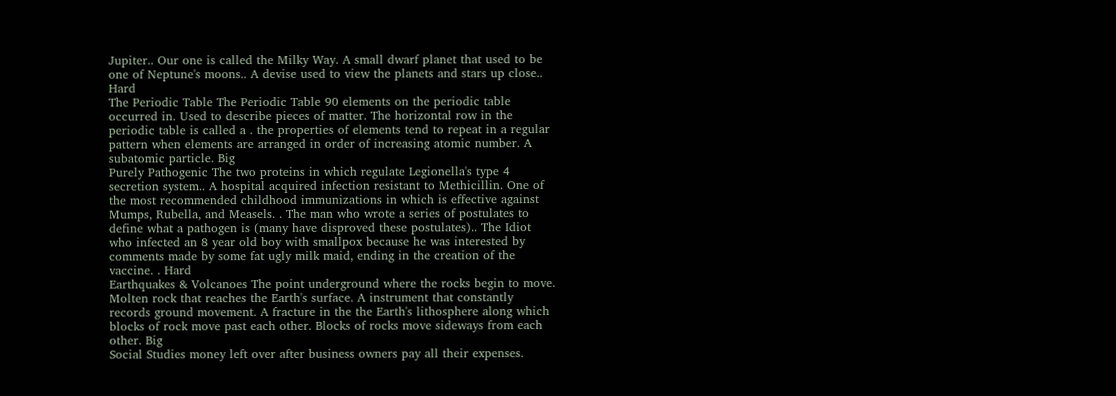Jupiter.. Our one is called the Milky Way. A small dwarf planet that used to be one of Neptune's moons.. A devise used to view the planets and stars up close.. Hard
The Periodic Table The Periodic Table 90 elements on the periodic table occurred in. Used to describe pieces of matter. The horizontal row in the periodic table is called a . the properties of elements tend to repeat in a regular pattern when elements are arranged in order of increasing atomic number. A subatomic particle. Big
Purely Pathogenic The two proteins in which regulate Legionella's type 4 secretion system.. A hospital acquired infection resistant to Methicillin. One of the most recommended childhood immunizations in which is effective against Mumps, Rubella, and Measels. . The man who wrote a series of postulates to define what a pathogen is (many have disproved these postulates).. The Idiot who infected an 8 year old boy with smallpox because he was interested by comments made by some fat ugly milk maid, ending in the creation of the vaccine. . Hard
Earthquakes & Volcanoes The point underground where the rocks begin to move. Molten rock that reaches the Earth's surface. A instrument that constantly records ground movement. A fracture in the the Earth's lithosphere along which blocks of rock move past each other. Blocks of rocks move sideways from each other. Big
Social Studies money left over after business owners pay all their expenses.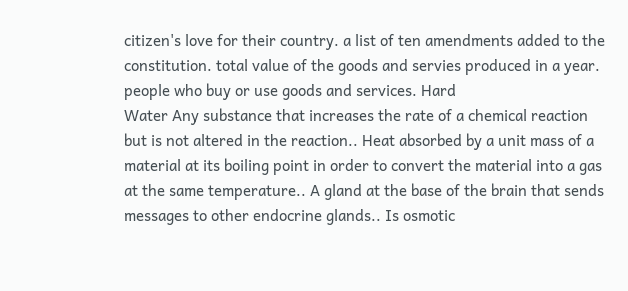citizen's love for their country. a list of ten amendments added to the constitution. total value of the goods and servies produced in a year. people who buy or use goods and services. Hard
Water Any substance that increases the rate of a chemical reaction but is not altered in the reaction.. Heat absorbed by a unit mass of a material at its boiling point in order to convert the material into a gas at the same temperature.. A gland at the base of the brain that sends messages to other endocrine glands.. Is osmotic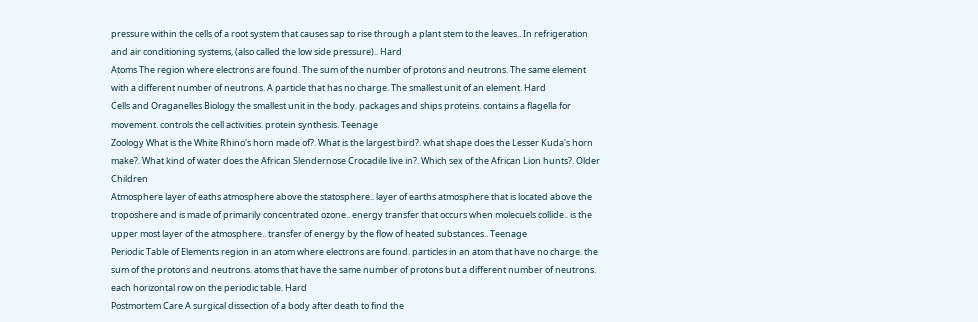pressure within the cells of a root system that causes sap to rise through a plant stem to the leaves.. In refrigeration and air conditioning systems, (also called the low side pressure).. Hard
Atoms The region where electrons are found. The sum of the number of protons and neutrons. The same element with a different number of neutrons. A particle that has no charge. The smallest unit of an element. Hard
Cells and Oraganelles Biology the smallest unit in the body. packages and ships proteins. contains a flagella for movement. controls the cell activities. protein synthesis. Teenage
Zoology What is the White Rhino's horn made of?. What is the largest bird?. what shape does the Lesser Kuda's horn make?. What kind of water does the African Slendernose Crocadile live in?. Which sex of the African Lion hunts?. Older Children
Atmosphere layer of eaths atmosphere above the statosphere.. layer of earths atmosphere that is located above the troposhere and is made of primarily concentrated ozone.. energy transfer that occurs when molecuels collide.. is the upper most layer of the atmosphere.. transfer of energy by the flow of heated substances.. Teenage
Periodic Table of Elements region in an atom where electrons are found. particles in an atom that have no charge. the sum of the protons and neutrons. atoms that have the same number of protons but a different number of neutrons. each horizontal row on the periodic table. Hard
Postmortem Care A surgical dissection of a body after death to find the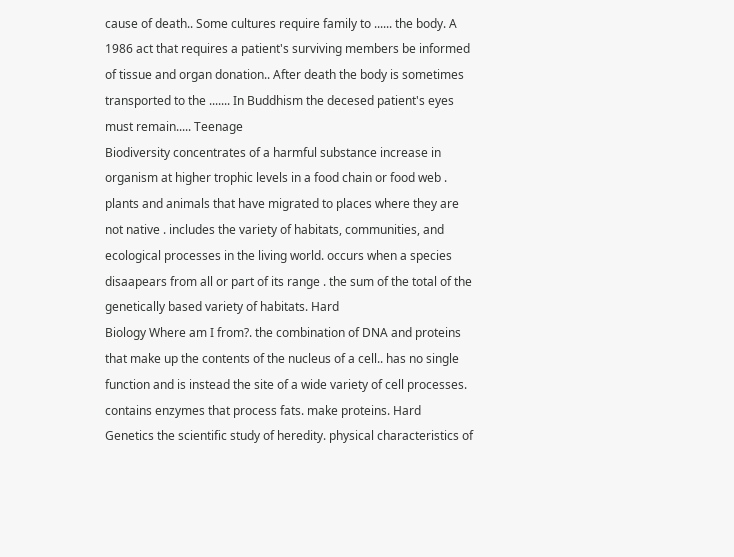cause of death.. Some cultures require family to ...... the body. A 1986 act that requires a patient's surviving members be informed of tissue and organ donation.. After death the body is sometimes transported to the ....... In Buddhism the decesed patient's eyes must remain..... Teenage
Biodiversity concentrates of a harmful substance increase in organism at higher trophic levels in a food chain or food web . plants and animals that have migrated to places where they are not native . includes the variety of habitats, communities, and ecological processes in the living world. occurs when a species disaapears from all or part of its range . the sum of the total of the genetically based variety of habitats. Hard
Biology Where am I from?. the combination of DNA and proteins that make up the contents of the nucleus of a cell.. has no single function and is instead the site of a wide variety of cell processes. contains enzymes that process fats. make proteins. Hard
Genetics the scientific study of heredity. physical characteristics of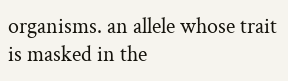organisms. an allele whose trait is masked in the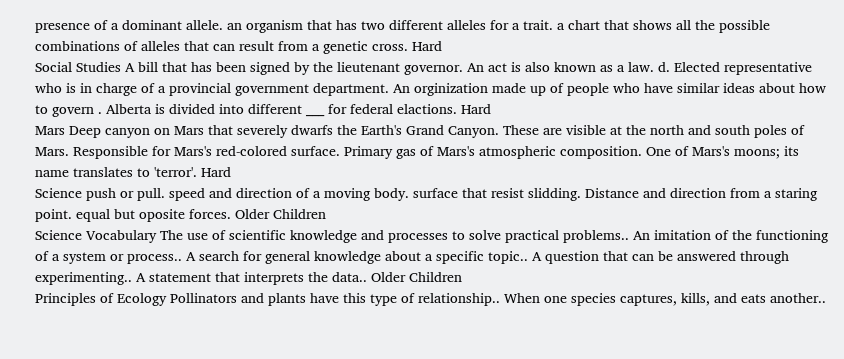presence of a dominant allele. an organism that has two different alleles for a trait. a chart that shows all the possible combinations of alleles that can result from a genetic cross. Hard
Social Studies A bill that has been signed by the lieutenant governor. An act is also known as a law. d. Elected representative who is in charge of a provincial government department. An orginization made up of people who have similar ideas about how to govern . Alberta is divided into different ___ for federal elactions. Hard
Mars Deep canyon on Mars that severely dwarfs the Earth's Grand Canyon. These are visible at the north and south poles of Mars. Responsible for Mars's red-colored surface. Primary gas of Mars's atmospheric composition. One of Mars's moons; its name translates to 'terror'. Hard
Science push or pull. speed and direction of a moving body. surface that resist slidding. Distance and direction from a staring point. equal but oposite forces. Older Children
Science Vocabulary The use of scientific knowledge and processes to solve practical problems.. An imitation of the functioning of a system or process.. A search for general knowledge about a specific topic.. A question that can be answered through experimenting.. A statement that interprets the data.. Older Children
Principles of Ecology Pollinators and plants have this type of relationship.. When one species captures, kills, and eats another..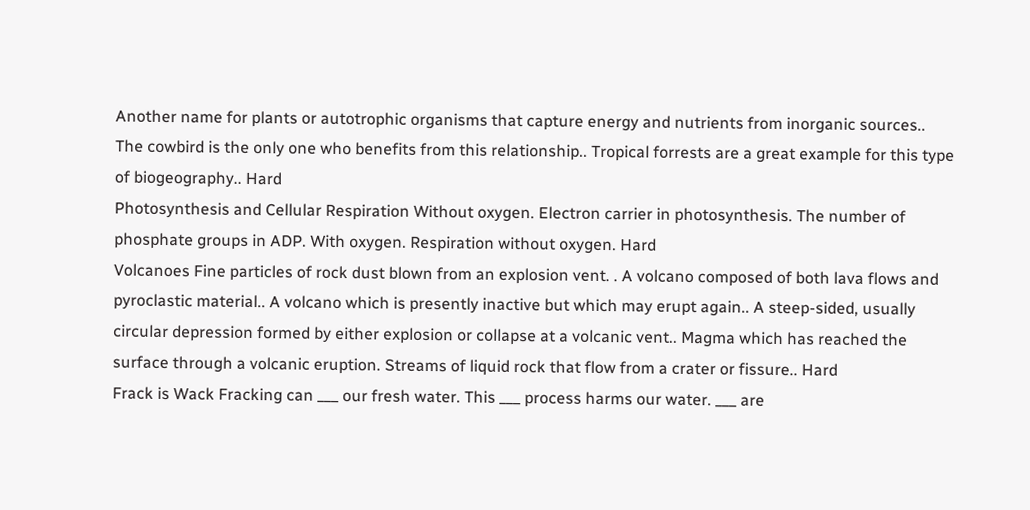Another name for plants or autotrophic organisms that capture energy and nutrients from inorganic sources.. The cowbird is the only one who benefits from this relationship.. Tropical forrests are a great example for this type of biogeography.. Hard
Photosynthesis and Cellular Respiration Without oxygen. Electron carrier in photosynthesis. The number of phosphate groups in ADP. With oxygen. Respiration without oxygen. Hard
Volcanoes Fine particles of rock dust blown from an explosion vent. . A volcano composed of both lava flows and pyroclastic material.. A volcano which is presently inactive but which may erupt again.. A steep-sided, usually circular depression formed by either explosion or collapse at a volcanic vent.. Magma which has reached the surface through a volcanic eruption. Streams of liquid rock that flow from a crater or fissure.. Hard
Frack is Wack Fracking can ___ our fresh water. This ___ process harms our water. ___ are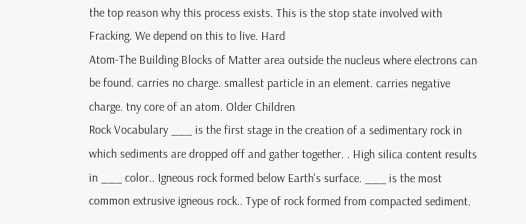the top reason why this process exists. This is the stop state involved with Fracking. We depend on this to live. Hard
Atom-The Building Blocks of Matter area outside the nucleus where electrons can be found. carries no charge. smallest particle in an element. carries negative charge. tny core of an atom. Older Children
Rock Vocabulary ___ is the first stage in the creation of a sedimentary rock in which sediments are dropped off and gather together. . High silica content results in ___ color.. Igneous rock formed below Earth's surface. ___ is the most common extrusive igneous rock.. Type of rock formed from compacted sediment.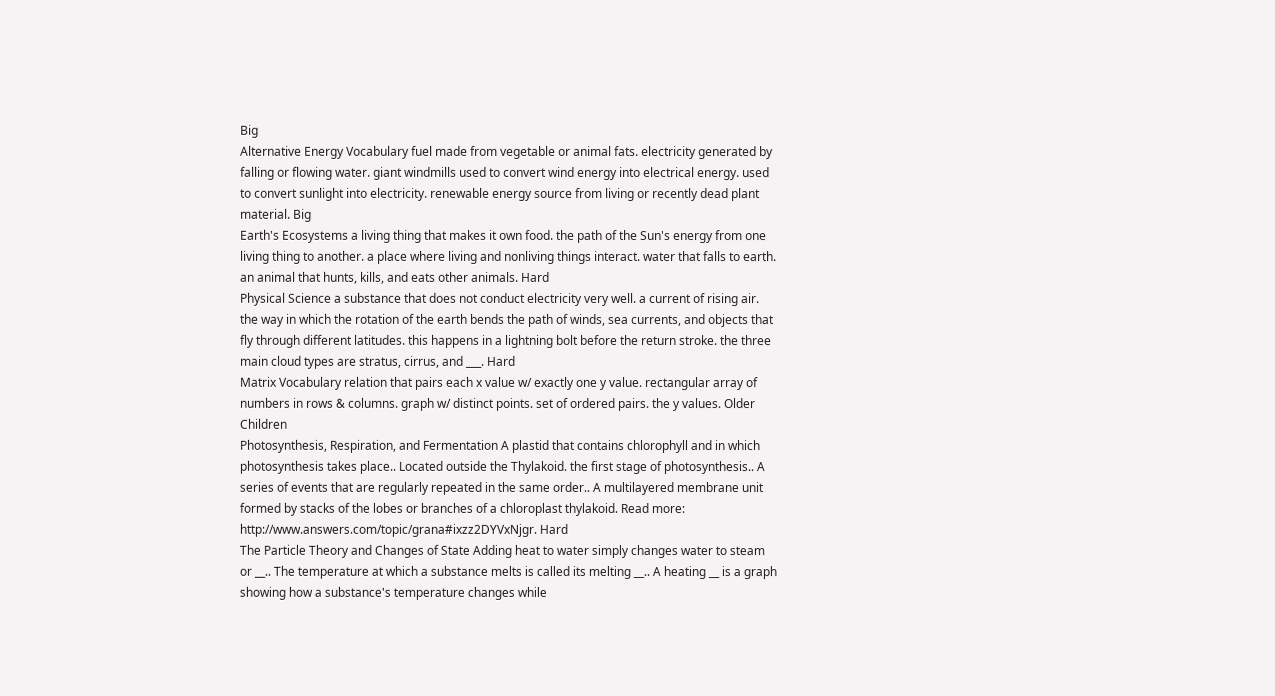Big
Alternative Energy Vocabulary fuel made from vegetable or animal fats. electricity generated by falling or flowing water. giant windmills used to convert wind energy into electrical energy. used to convert sunlight into electricity. renewable energy source from living or recently dead plant material. Big
Earth's Ecosystems a living thing that makes it own food. the path of the Sun's energy from one living thing to another. a place where living and nonliving things interact. water that falls to earth. an animal that hunts, kills, and eats other animals. Hard
Physical Science a substance that does not conduct electricity very well. a current of rising air. the way in which the rotation of the earth bends the path of winds, sea currents, and objects that fly through different latitudes. this happens in a lightning bolt before the return stroke. the three main cloud types are stratus, cirrus, and ___. Hard
Matrix Vocabulary relation that pairs each x value w/ exactly one y value. rectangular array of numbers in rows & columns. graph w/ distinct points. set of ordered pairs. the y values. Older Children
Photosynthesis, Respiration, and Fermentation A plastid that contains chlorophyll and in which photosynthesis takes place.. Located outside the Thylakoid. the first stage of photosynthesis.. A series of events that are regularly repeated in the same order.. A multilayered membrane unit formed by stacks of the lobes or branches of a chloroplast thylakoid. Read more: http://www.answers.com/topic/grana#ixzz2DYVxNjgr. Hard
The Particle Theory and Changes of State Adding heat to water simply changes water to steam or __.. The temperature at which a substance melts is called its melting __.. A heating __ is a graph showing how a substance's temperature changes while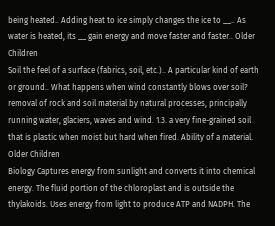being heated.. Adding heat to ice simply changes the ice to __.. As water is heated, its __ gain energy and move faster and faster.. Older Children
Soil the feel of a surface (fabrics, soil, etc.).. A particular kind of earth or ground.. What happens when wind constantly blows over soil? removal of rock and soil material by natural processes, principally running water, glaciers, waves and wind. 1.3. a very fine-grained soil that is plastic when moist but hard when fired. Ability of a material. Older Children
Biology Captures energy from sunlight and converts it into chemical energy. The fluid portion of the chloroplast and is outside the thylakoids. Uses energy from light to produce ATP and NADPH. The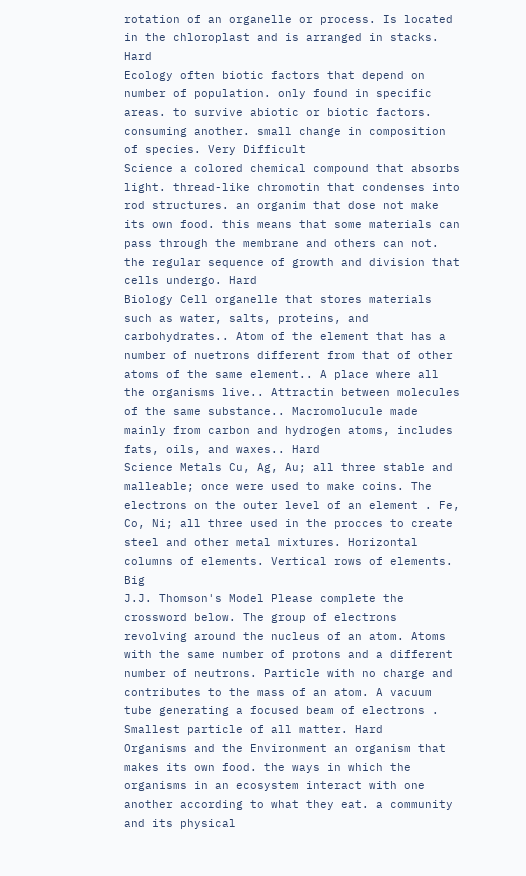rotation of an organelle or process. Is located in the chloroplast and is arranged in stacks. Hard
Ecology often biotic factors that depend on number of population. only found in specific areas. to survive abiotic or biotic factors. consuming another. small change in composition of species. Very Difficult
Science a colored chemical compound that absorbs light. thread-like chromotin that condenses into rod structures. an organim that dose not make its own food. this means that some materials can pass through the membrane and others can not. the regular sequence of growth and division that cells undergo. Hard
Biology Cell organelle that stores materials such as water, salts, proteins, and carbohydrates.. Atom of the element that has a number of nuetrons different from that of other atoms of the same element.. A place where all the organisms live.. Attractin between molecules of the same substance.. Macromolucule made mainly from carbon and hydrogen atoms, includes fats, oils, and waxes.. Hard
Science Metals Cu, Ag, Au; all three stable and malleable; once were used to make coins. The electrons on the outer level of an element . Fe, Co, Ni; all three used in the procces to create steel and other metal mixtures. Horizontal columns of elements. Vertical rows of elements. Big
J.J. Thomson's Model Please complete the crossword below. The group of electrons revolving around the nucleus of an atom. Atoms with the same number of protons and a different number of neutrons. Particle with no charge and contributes to the mass of an atom. A vacuum tube generating a focused beam of electrons . Smallest particle of all matter. Hard
Organisms and the Environment an organism that makes its own food. the ways in which the organisms in an ecosystem interact with one another according to what they eat. a community and its physical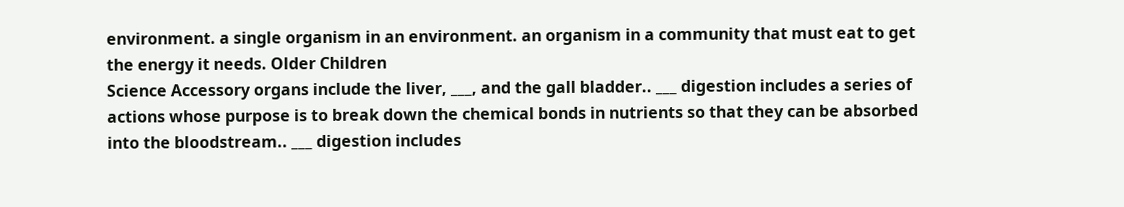environment. a single organism in an environment. an organism in a community that must eat to get the energy it needs. Older Children
Science Accessory organs include the liver, ___, and the gall bladder.. ___ digestion includes a series of actions whose purpose is to break down the chemical bonds in nutrients so that they can be absorbed into the bloodstream.. ___ digestion includes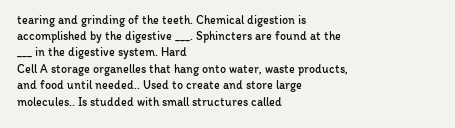tearing and grinding of the teeth. Chemical digestion is accomplished by the digestive ___. Sphincters are found at the ___ in the digestive system. Hard
Cell A storage organelles that hang onto water, waste products, and food until needed.. Used to create and store large molecules.. Is studded with small structures called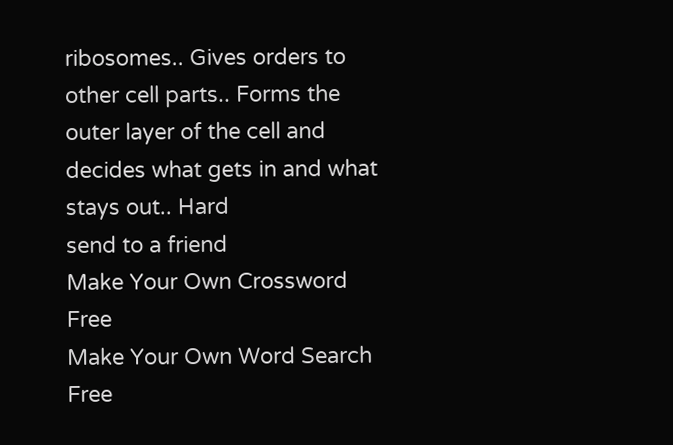ribosomes.. Gives orders to other cell parts.. Forms the outer layer of the cell and decides what gets in and what stays out.. Hard
send to a friend
Make Your Own Crossword Free
Make Your Own Word Search Free